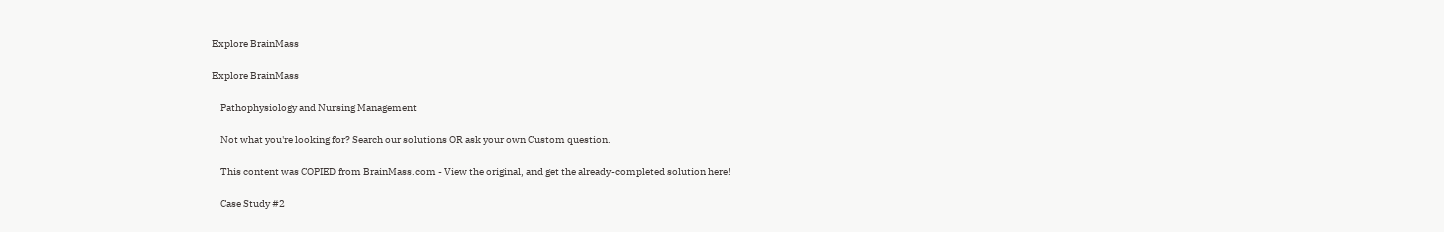Explore BrainMass

Explore BrainMass

    Pathophysiology and Nursing Management

    Not what you're looking for? Search our solutions OR ask your own Custom question.

    This content was COPIED from BrainMass.com - View the original, and get the already-completed solution here!

    Case Study #2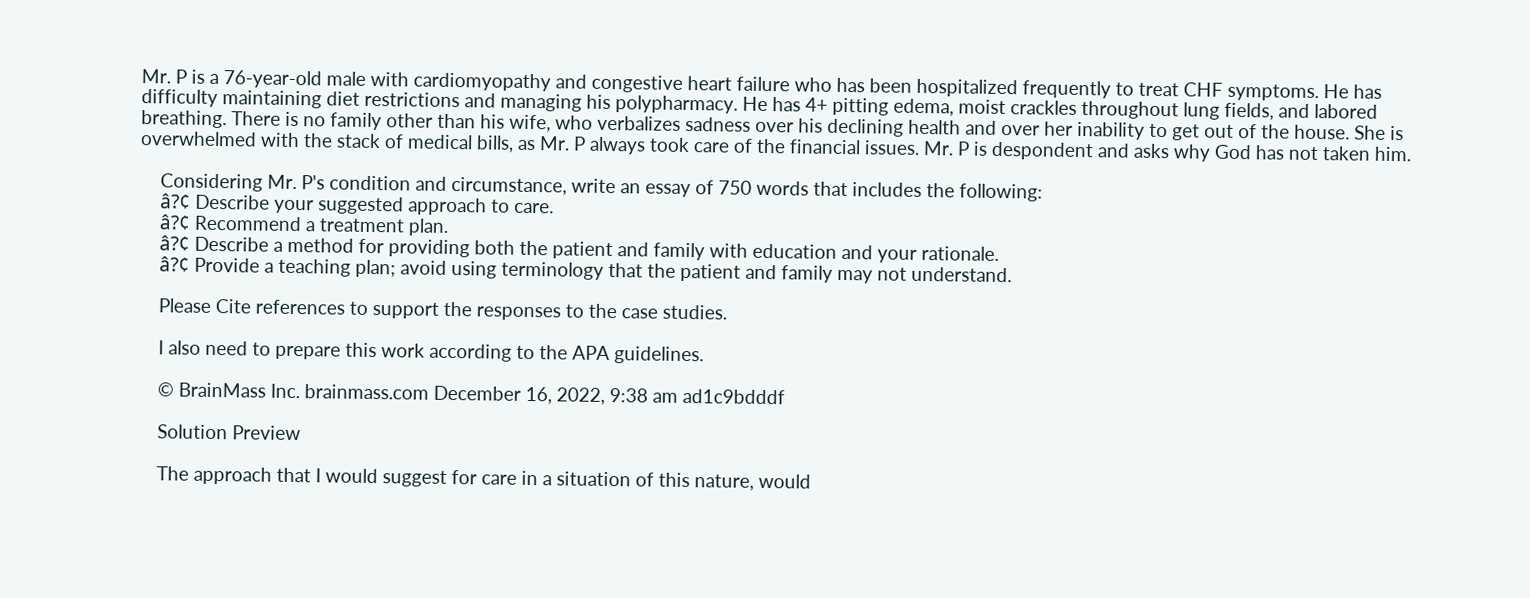Mr. P is a 76-year-old male with cardiomyopathy and congestive heart failure who has been hospitalized frequently to treat CHF symptoms. He has difficulty maintaining diet restrictions and managing his polypharmacy. He has 4+ pitting edema, moist crackles throughout lung fields, and labored breathing. There is no family other than his wife, who verbalizes sadness over his declining health and over her inability to get out of the house. She is overwhelmed with the stack of medical bills, as Mr. P always took care of the financial issues. Mr. P is despondent and asks why God has not taken him.

    Considering Mr. P's condition and circumstance, write an essay of 750 words that includes the following:
    â?¢ Describe your suggested approach to care.
    â?¢ Recommend a treatment plan.
    â?¢ Describe a method for providing both the patient and family with education and your rationale.
    â?¢ Provide a teaching plan; avoid using terminology that the patient and family may not understand.

    Please Cite references to support the responses to the case studies.

    I also need to prepare this work according to the APA guidelines.

    © BrainMass Inc. brainmass.com December 16, 2022, 9:38 am ad1c9bdddf

    Solution Preview

    The approach that I would suggest for care in a situation of this nature, would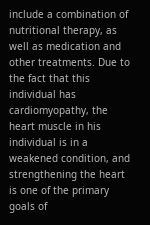include a combination of nutritional therapy, as well as medication and other treatments. Due to the fact that this individual has cardiomyopathy, the heart muscle in his individual is in a weakened condition, and strengthening the heart is one of the primary goals of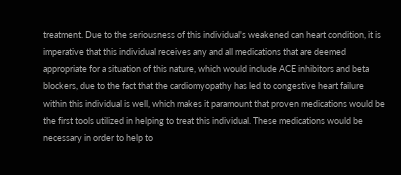treatment. Due to the seriousness of this individual's weakened can heart condition, it is imperative that this individual receives any and all medications that are deemed appropriate for a situation of this nature, which would include ACE inhibitors and beta blockers, due to the fact that the cardiomyopathy has led to congestive heart failure within this individual is well, which makes it paramount that proven medications would be the first tools utilized in helping to treat this individual. These medications would be necessary in order to help to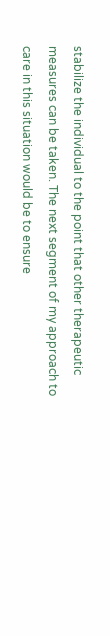stabilize the individual to the point that other therapeutic measures can be taken. The next segment of my approach to care in this situation would be to ensure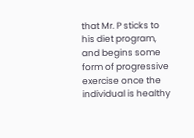that Mr. P sticks to his diet program, and begins some form of progressive exercise once the individual is healthy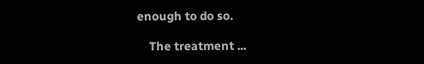enough to do so.

    The treatment ...